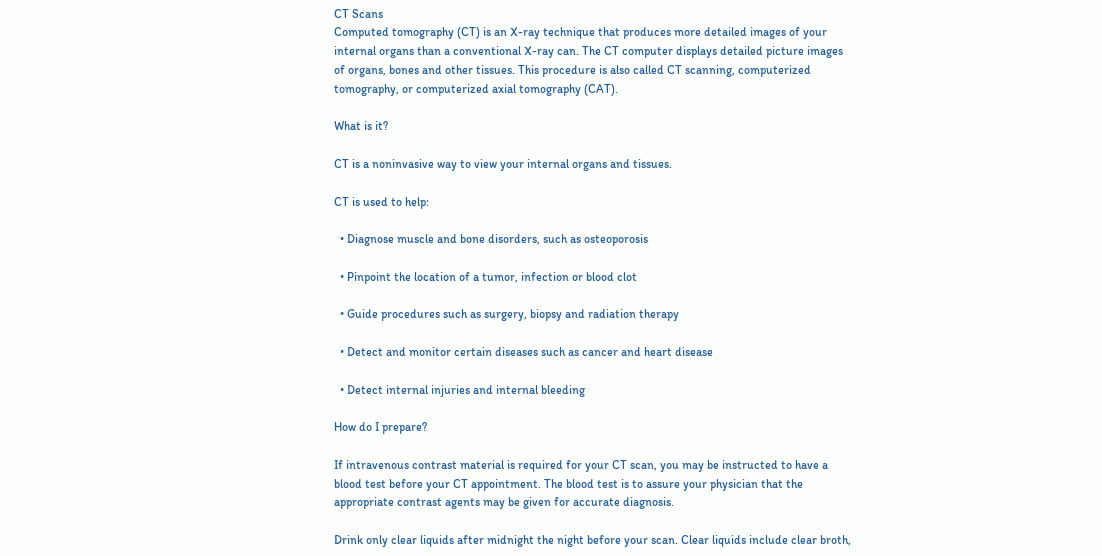CT Scans
Computed tomography (CT) is an X-ray technique that produces more detailed images of your internal organs than a conventional X-ray can. The CT computer displays detailed picture images of organs, bones and other tissues. This procedure is also called CT scanning, computerized tomography, or computerized axial tomography (CAT).

What is it?

CT is a noninvasive way to view your internal organs and tissues.

CT is used to help:

  • Diagnose muscle and bone disorders, such as osteoporosis

  • Pinpoint the location of a tumor, infection or blood clot

  • Guide procedures such as surgery, biopsy and radiation therapy

  • Detect and monitor certain diseases such as cancer and heart disease

  • Detect internal injuries and internal bleeding

How do I prepare?

If intravenous contrast material is required for your CT scan, you may be instructed to have a blood test before your CT appointment. The blood test is to assure your physician that the appropriate contrast agents may be given for accurate diagnosis.

Drink only clear liquids after midnight the night before your scan. Clear liquids include clear broth,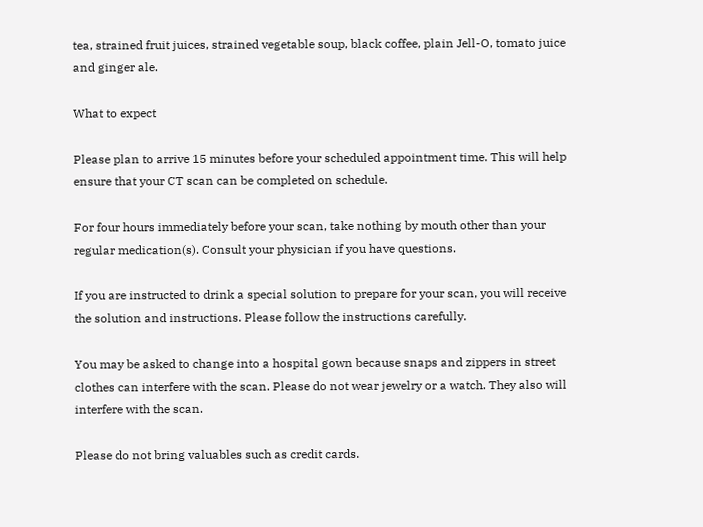tea, strained fruit juices, strained vegetable soup, black coffee, plain Jell-O, tomato juice and ginger ale.

What to expect

Please plan to arrive 15 minutes before your scheduled appointment time. This will help ensure that your CT scan can be completed on schedule.

For four hours immediately before your scan, take nothing by mouth other than your regular medication(s). Consult your physician if you have questions.

If you are instructed to drink a special solution to prepare for your scan, you will receive the solution and instructions. Please follow the instructions carefully.

You may be asked to change into a hospital gown because snaps and zippers in street clothes can interfere with the scan. Please do not wear jewelry or a watch. They also will interfere with the scan.

Please do not bring valuables such as credit cards.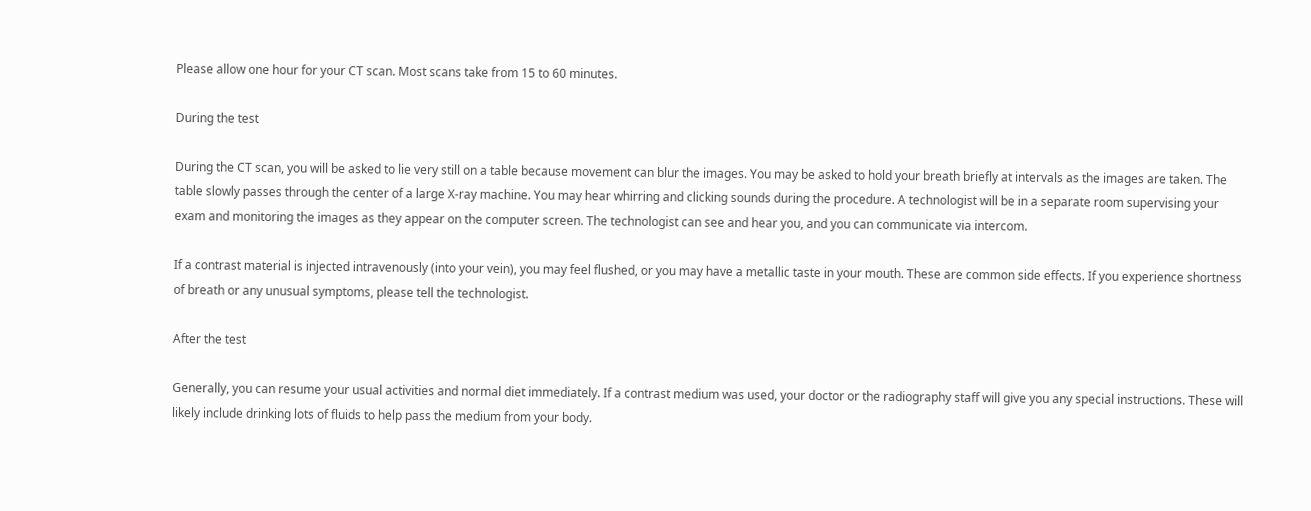Please allow one hour for your CT scan. Most scans take from 15 to 60 minutes.

During the test

During the CT scan, you will be asked to lie very still on a table because movement can blur the images. You may be asked to hold your breath briefly at intervals as the images are taken. The table slowly passes through the center of a large X-ray machine. You may hear whirring and clicking sounds during the procedure. A technologist will be in a separate room supervising your exam and monitoring the images as they appear on the computer screen. The technologist can see and hear you, and you can communicate via intercom.

If a contrast material is injected intravenously (into your vein), you may feel flushed, or you may have a metallic taste in your mouth. These are common side effects. If you experience shortness of breath or any unusual symptoms, please tell the technologist.

After the test

Generally, you can resume your usual activities and normal diet immediately. If a contrast medium was used, your doctor or the radiography staff will give you any special instructions. These will likely include drinking lots of fluids to help pass the medium from your body.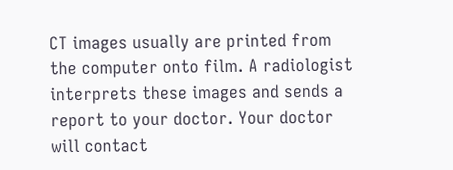CT images usually are printed from the computer onto film. A radiologist interprets these images and sends a report to your doctor. Your doctor will contact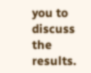you to discuss the results.